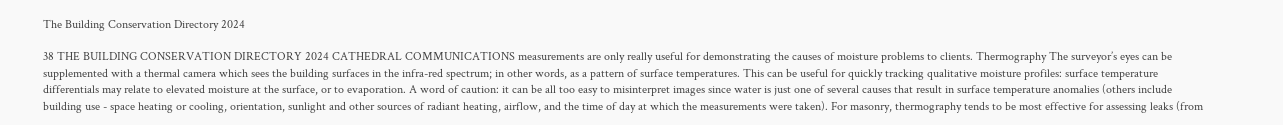The Building Conservation Directory 2024

38 THE BUILDING CONSERVATION DIRECTORY 2024 CATHEDRAL COMMUNICATIONS measurements are only really useful for demonstrating the causes of moisture problems to clients. Thermography The surveyor’s eyes can be supplemented with a thermal camera which sees the building surfaces in the infra-red spectrum; in other words, as a pattern of surface temperatures. This can be useful for quickly tracking qualitative moisture profiles: surface temperature differentials may relate to elevated moisture at the surface, or to evaporation. A word of caution: it can be all too easy to misinterpret images since water is just one of several causes that result in surface temperature anomalies (others include building use - space heating or cooling, orientation, sunlight and other sources of radiant heating, airflow, and the time of day at which the measurements were taken). For masonry, thermography tends to be most effective for assessing leaks (from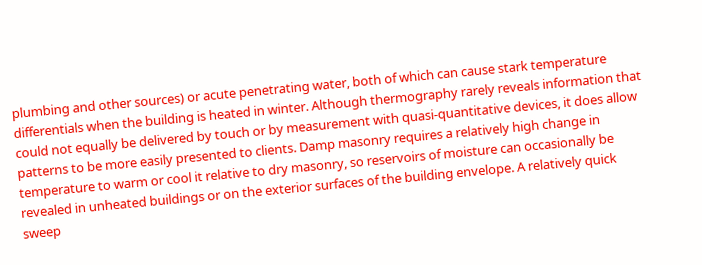plumbing and other sources) or acute penetrating water, both of which can cause stark temperature differentials when the building is heated in winter. Although thermography rarely reveals information that could not equally be delivered by touch or by measurement with quasi-quantitative devices, it does allow patterns to be more easily presented to clients. Damp masonry requires a relatively high change in temperature to warm or cool it relative to dry masonry, so reservoirs of moisture can occasionally be revealed in unheated buildings or on the exterior surfaces of the building envelope. A relatively quick sweep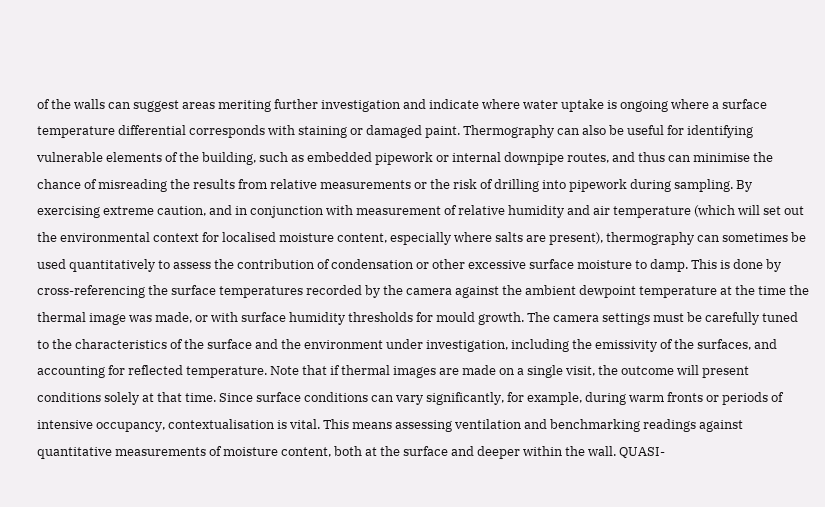of the walls can suggest areas meriting further investigation and indicate where water uptake is ongoing where a surface temperature differential corresponds with staining or damaged paint. Thermography can also be useful for identifying vulnerable elements of the building, such as embedded pipework or internal downpipe routes, and thus can minimise the chance of misreading the results from relative measurements or the risk of drilling into pipework during sampling. By exercising extreme caution, and in conjunction with measurement of relative humidity and air temperature (which will set out the environmental context for localised moisture content, especially where salts are present), thermography can sometimes be used quantitatively to assess the contribution of condensation or other excessive surface moisture to damp. This is done by cross-referencing the surface temperatures recorded by the camera against the ambient dewpoint temperature at the time the thermal image was made, or with surface humidity thresholds for mould growth. The camera settings must be carefully tuned to the characteristics of the surface and the environment under investigation, including the emissivity of the surfaces, and accounting for reflected temperature. Note that if thermal images are made on a single visit, the outcome will present conditions solely at that time. Since surface conditions can vary significantly, for example, during warm fronts or periods of intensive occupancy, contextualisation is vital. This means assessing ventilation and benchmarking readings against quantitative measurements of moisture content, both at the surface and deeper within the wall. QUASI-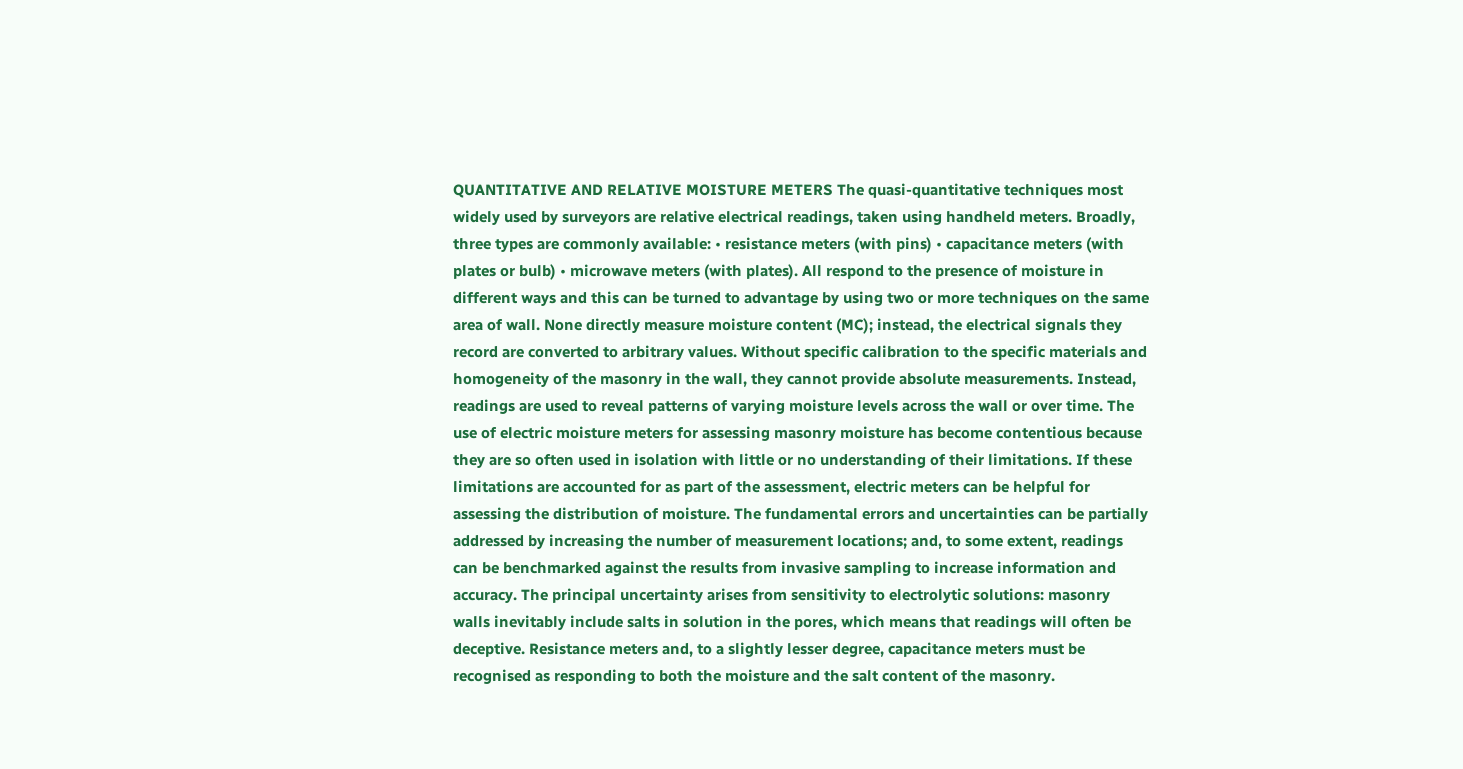QUANTITATIVE AND RELATIVE MOISTURE METERS The quasi-quantitative techniques most widely used by surveyors are relative electrical readings, taken using handheld meters. Broadly, three types are commonly available: • resistance meters (with pins) • capacitance meters (with plates or bulb) • microwave meters (with plates). All respond to the presence of moisture in different ways and this can be turned to advantage by using two or more techniques on the same area of wall. None directly measure moisture content (MC); instead, the electrical signals they record are converted to arbitrary values. Without specific calibration to the specific materials and homogeneity of the masonry in the wall, they cannot provide absolute measurements. Instead, readings are used to reveal patterns of varying moisture levels across the wall or over time. The use of electric moisture meters for assessing masonry moisture has become contentious because they are so often used in isolation with little or no understanding of their limitations. If these limitations are accounted for as part of the assessment, electric meters can be helpful for assessing the distribution of moisture. The fundamental errors and uncertainties can be partially addressed by increasing the number of measurement locations; and, to some extent, readings can be benchmarked against the results from invasive sampling to increase information and accuracy. The principal uncertainty arises from sensitivity to electrolytic solutions: masonry walls inevitably include salts in solution in the pores, which means that readings will often be deceptive. Resistance meters and, to a slightly lesser degree, capacitance meters must be recognised as responding to both the moisture and the salt content of the masonry.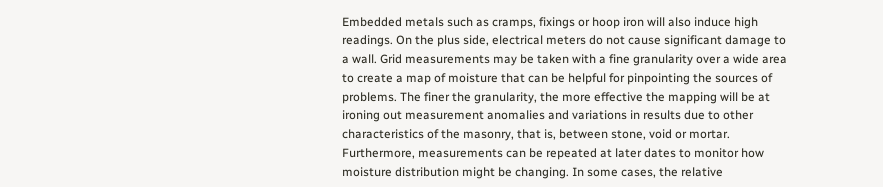Embedded metals such as cramps, fixings or hoop iron will also induce high readings. On the plus side, electrical meters do not cause significant damage to a wall. Grid measurements may be taken with a fine granularity over a wide area to create a map of moisture that can be helpful for pinpointing the sources of problems. The finer the granularity, the more effective the mapping will be at ironing out measurement anomalies and variations in results due to other characteristics of the masonry, that is, between stone, void or mortar. Furthermore, measurements can be repeated at later dates to monitor how moisture distribution might be changing. In some cases, the relative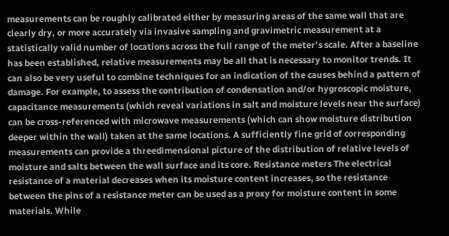measurements can be roughly calibrated either by measuring areas of the same wall that are clearly dry, or more accurately via invasive sampling and gravimetric measurement at a statistically valid number of locations across the full range of the meter’s scale. After a baseline has been established, relative measurements may be all that is necessary to monitor trends. It can also be very useful to combine techniques for an indication of the causes behind a pattern of damage. For example, to assess the contribution of condensation and/or hygroscopic moisture, capacitance measurements (which reveal variations in salt and moisture levels near the surface) can be cross-referenced with microwave measurements (which can show moisture distribution deeper within the wall) taken at the same locations. A sufficiently fine grid of corresponding measurements can provide a threedimensional picture of the distribution of relative levels of moisture and salts between the wall surface and its core. Resistance meters The electrical resistance of a material decreases when its moisture content increases, so the resistance between the pins of a resistance meter can be used as a proxy for moisture content in some materials. While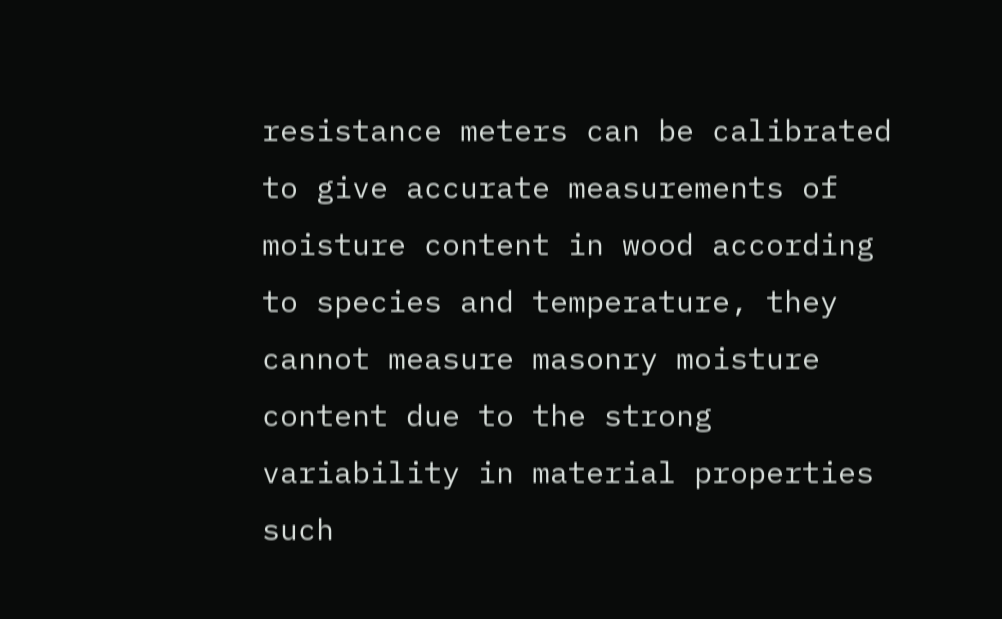resistance meters can be calibrated to give accurate measurements of moisture content in wood according to species and temperature, they cannot measure masonry moisture content due to the strong variability in material properties such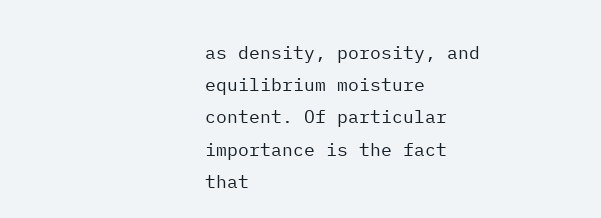as density, porosity, and equilibrium moisture content. Of particular importance is the fact that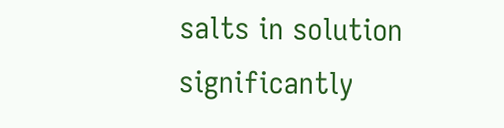salts in solution significantly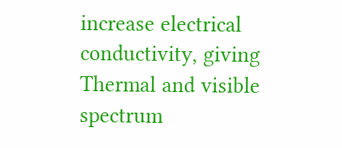increase electrical conductivity, giving Thermal and visible spectrum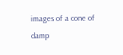images of a cone of damp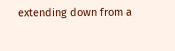extending down from a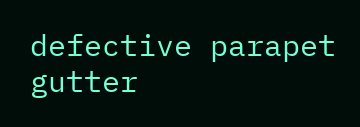defective parapet gutter